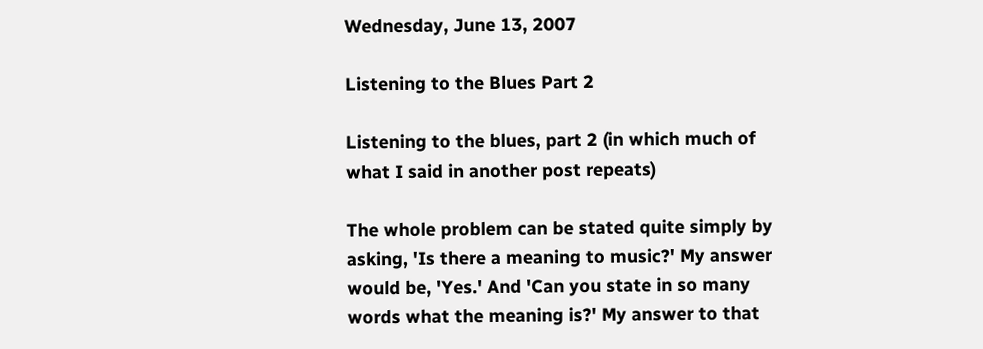Wednesday, June 13, 2007

Listening to the Blues Part 2

Listening to the blues, part 2 (in which much of what I said in another post repeats)

The whole problem can be stated quite simply by asking, 'Is there a meaning to music?' My answer would be, 'Yes.' And 'Can you state in so many words what the meaning is?' My answer to that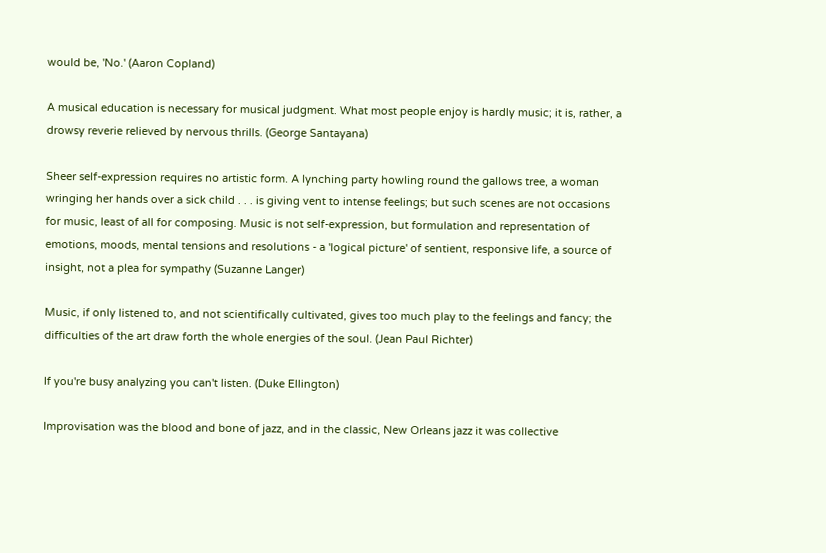would be, 'No.' (Aaron Copland)

A musical education is necessary for musical judgment. What most people enjoy is hardly music; it is, rather, a drowsy reverie relieved by nervous thrills. (George Santayana)

Sheer self-expression requires no artistic form. A lynching party howling round the gallows tree, a woman wringing her hands over a sick child . . . is giving vent to intense feelings; but such scenes are not occasions for music, least of all for composing. Music is not self-expression, but formulation and representation of emotions, moods, mental tensions and resolutions - a 'logical picture' of sentient, responsive life, a source of insight, not a plea for sympathy (Suzanne Langer)

Music, if only listened to, and not scientifically cultivated, gives too much play to the feelings and fancy; the difficulties of the art draw forth the whole energies of the soul. (Jean Paul Richter)

If you're busy analyzing you can't listen. (Duke Ellington)

Improvisation was the blood and bone of jazz, and in the classic, New Orleans jazz it was collective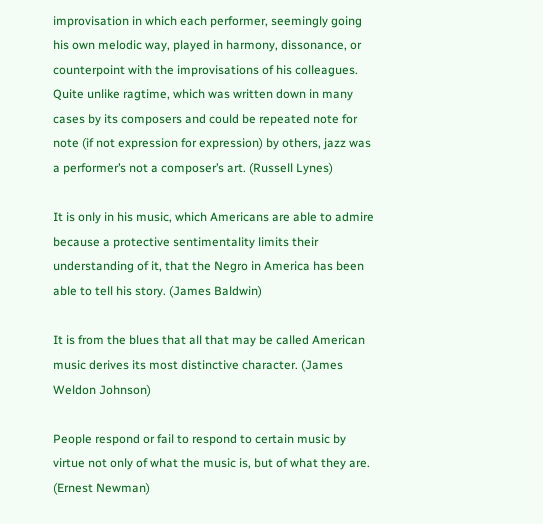improvisation in which each performer, seemingly going his own melodic way, played in harmony, dissonance, or counterpoint with the improvisations of his colleagues. Quite unlike ragtime, which was written down in many cases by its composers and could be repeated note for note (if not expression for expression) by others, jazz was a performer’s not a composer’s art. (Russell Lynes)

It is only in his music, which Americans are able to admire because a protective sentimentality limits their understanding of it, that the Negro in America has been able to tell his story. (James Baldwin)

It is from the blues that all that may be called American music derives its most distinctive character. (James Weldon Johnson)

People respond or fail to respond to certain music by virtue not only of what the music is, but of what they are. (Ernest Newman)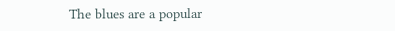The blues are a popular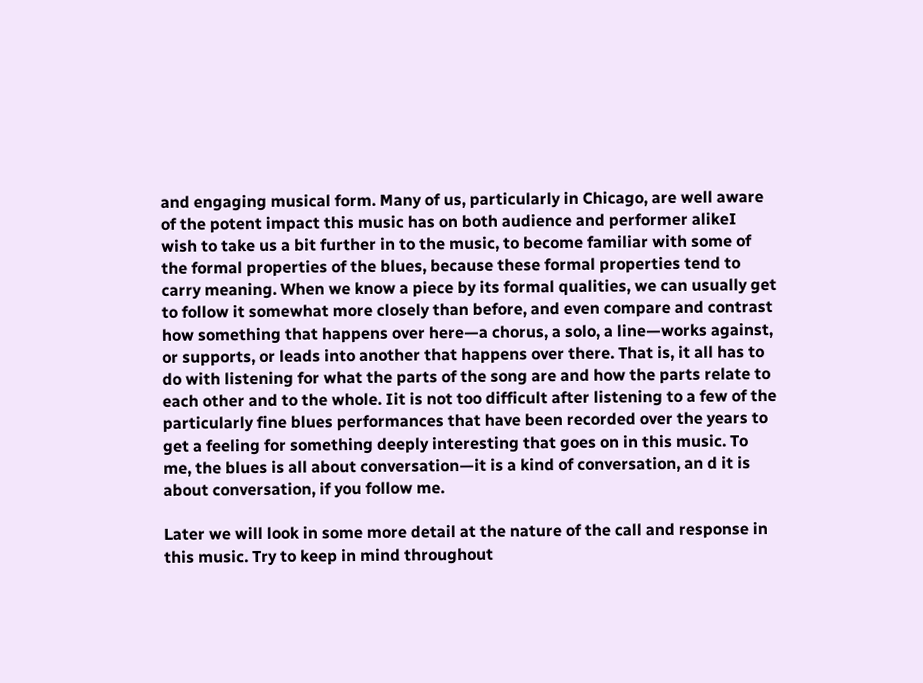and engaging musical form. Many of us, particularly in Chicago, are well aware of the potent impact this music has on both audience and performer alikeI wish to take us a bit further in to the music, to become familiar with some of the formal properties of the blues, because these formal properties tend to carry meaning. When we know a piece by its formal qualities, we can usually get to follow it somewhat more closely than before, and even compare and contrast how something that happens over here—a chorus, a solo, a line—works against, or supports, or leads into another that happens over there. That is, it all has to do with listening for what the parts of the song are and how the parts relate to each other and to the whole. Iit is not too difficult after listening to a few of the particularly fine blues performances that have been recorded over the years to get a feeling for something deeply interesting that goes on in this music. To me, the blues is all about conversation—it is a kind of conversation, an d it is about conversation, if you follow me.

Later we will look in some more detail at the nature of the call and response in this music. Try to keep in mind throughout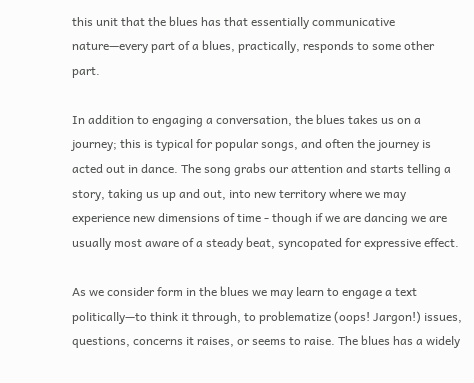this unit that the blues has that essentially communicative nature—every part of a blues, practically, responds to some other part.

In addition to engaging a conversation, the blues takes us on a journey; this is typical for popular songs, and often the journey is acted out in dance. The song grabs our attention and starts telling a story, taking us up and out, into new territory where we may experience new dimensions of time - though if we are dancing we are usually most aware of a steady beat, syncopated for expressive effect.

As we consider form in the blues we may learn to engage a text politically—to think it through, to problematize (oops! Jargon!) issues, questions, concerns it raises, or seems to raise. The blues has a widely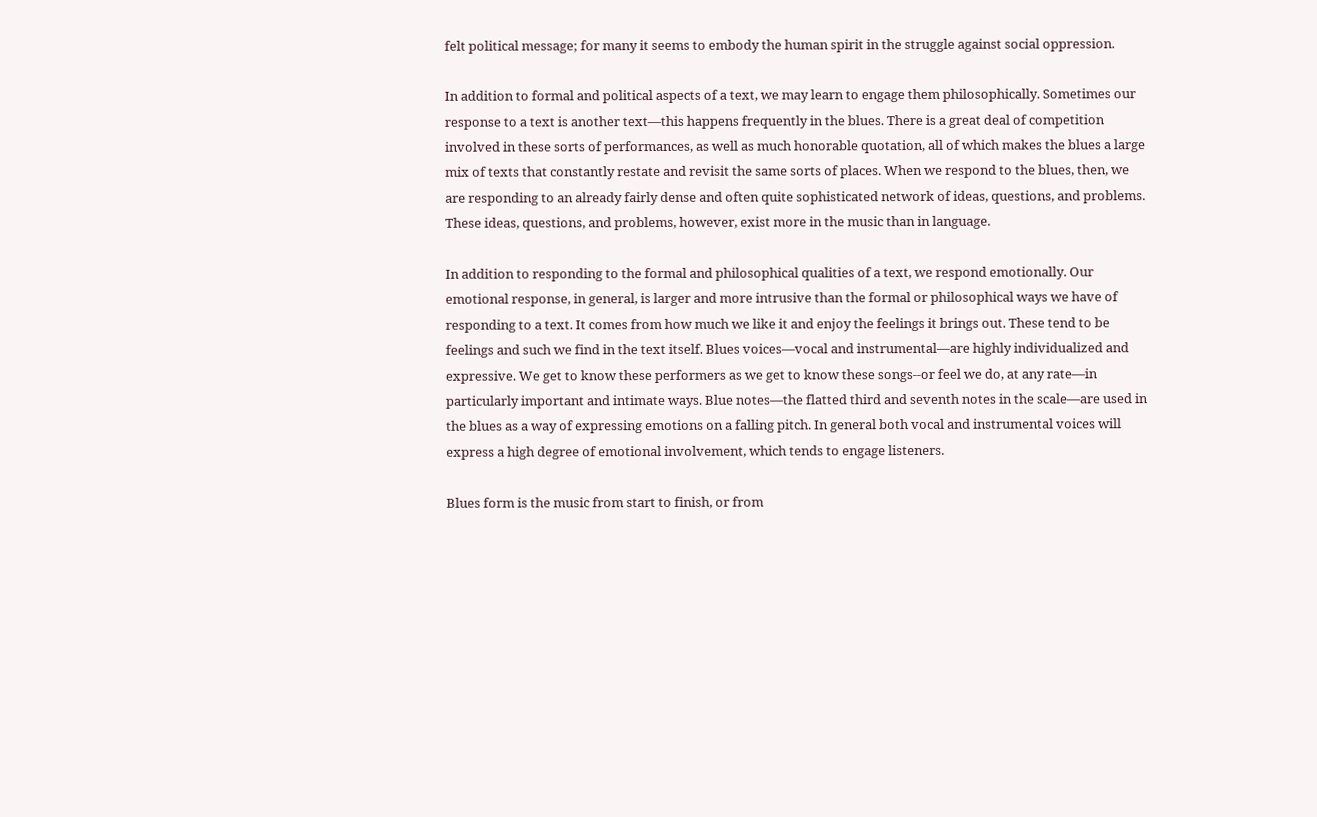felt political message; for many it seems to embody the human spirit in the struggle against social oppression.

In addition to formal and political aspects of a text, we may learn to engage them philosophically. Sometimes our response to a text is another text—this happens frequently in the blues. There is a great deal of competition involved in these sorts of performances, as well as much honorable quotation, all of which makes the blues a large mix of texts that constantly restate and revisit the same sorts of places. When we respond to the blues, then, we are responding to an already fairly dense and often quite sophisticated network of ideas, questions, and problems. These ideas, questions, and problems, however, exist more in the music than in language.

In addition to responding to the formal and philosophical qualities of a text, we respond emotionally. Our emotional response, in general, is larger and more intrusive than the formal or philosophical ways we have of responding to a text. It comes from how much we like it and enjoy the feelings it brings out. These tend to be feelings and such we find in the text itself. Blues voices—vocal and instrumental—are highly individualized and expressive. We get to know these performers as we get to know these songs--or feel we do, at any rate—in particularly important and intimate ways. Blue notes—the flatted third and seventh notes in the scale—are used in the blues as a way of expressing emotions on a falling pitch. In general both vocal and instrumental voices will express a high degree of emotional involvement, which tends to engage listeners.

Blues form is the music from start to finish, or from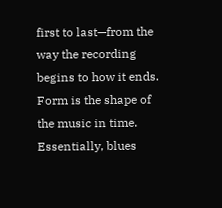first to last—from the way the recording begins to how it ends. Form is the shape of the music in time. Essentially, blues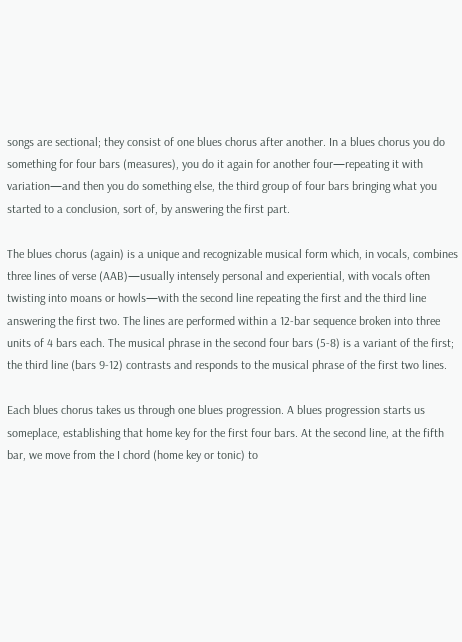songs are sectional; they consist of one blues chorus after another. In a blues chorus you do something for four bars (measures), you do it again for another four—repeating it with variation—and then you do something else, the third group of four bars bringing what you started to a conclusion, sort of, by answering the first part.

The blues chorus (again) is a unique and recognizable musical form which, in vocals, combines three lines of verse (AAB)—usually intensely personal and experiential, with vocals often twisting into moans or howls—with the second line repeating the first and the third line answering the first two. The lines are performed within a 12-bar sequence broken into three units of 4 bars each. The musical phrase in the second four bars (5-8) is a variant of the first; the third line (bars 9-12) contrasts and responds to the musical phrase of the first two lines.

Each blues chorus takes us through one blues progression. A blues progression starts us someplace, establishing that home key for the first four bars. At the second line, at the fifth bar, we move from the I chord (home key or tonic) to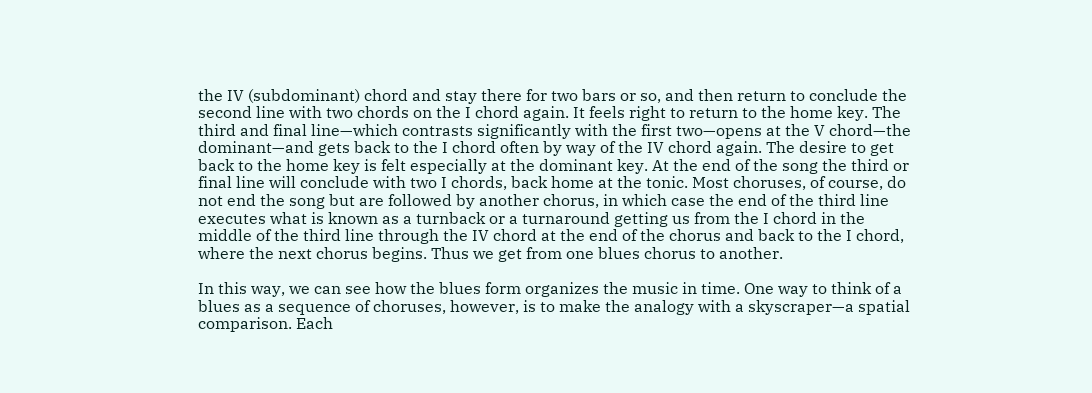the IV (subdominant) chord and stay there for two bars or so, and then return to conclude the second line with two chords on the I chord again. It feels right to return to the home key. The third and final line—which contrasts significantly with the first two—opens at the V chord—the dominant—and gets back to the I chord often by way of the IV chord again. The desire to get back to the home key is felt especially at the dominant key. At the end of the song the third or final line will conclude with two I chords, back home at the tonic. Most choruses, of course, do not end the song but are followed by another chorus, in which case the end of the third line executes what is known as a turnback or a turnaround getting us from the I chord in the middle of the third line through the IV chord at the end of the chorus and back to the I chord, where the next chorus begins. Thus we get from one blues chorus to another.

In this way, we can see how the blues form organizes the music in time. One way to think of a blues as a sequence of choruses, however, is to make the analogy with a skyscraper—a spatial comparison. Each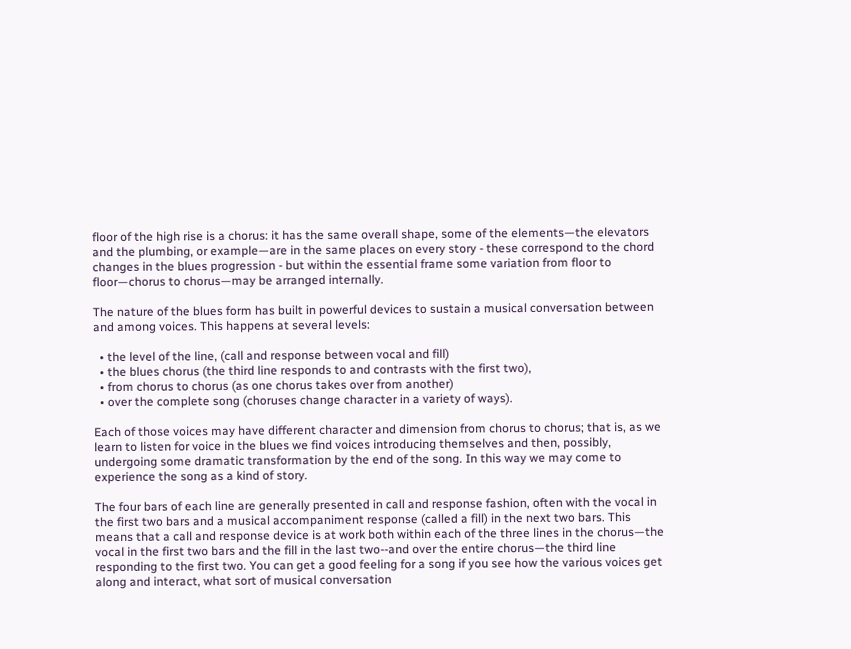floor of the high rise is a chorus: it has the same overall shape, some of the elements—the elevators and the plumbing, or example—are in the same places on every story - these correspond to the chord changes in the blues progression - but within the essential frame some variation from floor to floor—chorus to chorus—may be arranged internally.

The nature of the blues form has built in powerful devices to sustain a musical conversation between and among voices. This happens at several levels:

  • the level of the line, (call and response between vocal and fill)
  • the blues chorus (the third line responds to and contrasts with the first two),
  • from chorus to chorus (as one chorus takes over from another)
  • over the complete song (choruses change character in a variety of ways).

Each of those voices may have different character and dimension from chorus to chorus; that is, as we learn to listen for voice in the blues we find voices introducing themselves and then, possibly, undergoing some dramatic transformation by the end of the song. In this way we may come to experience the song as a kind of story.

The four bars of each line are generally presented in call and response fashion, often with the vocal in the first two bars and a musical accompaniment response (called a fill) in the next two bars. This means that a call and response device is at work both within each of the three lines in the chorus—the vocal in the first two bars and the fill in the last two--and over the entire chorus—the third line responding to the first two. You can get a good feeling for a song if you see how the various voices get along and interact, what sort of musical conversation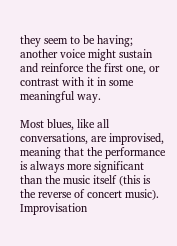they seem to be having; another voice might sustain and reinforce the first one, or contrast with it in some meaningful way.

Most blues, like all conversations, are improvised, meaning that the performance is always more significant than the music itself (this is the reverse of concert music). Improvisation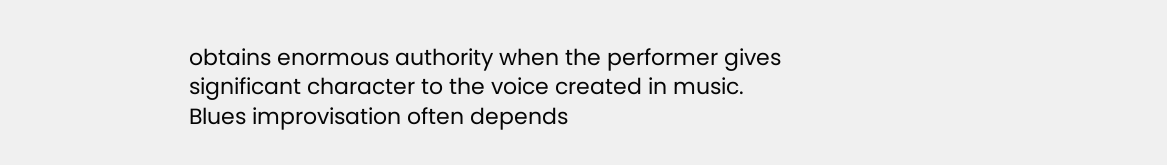obtains enormous authority when the performer gives significant character to the voice created in music. Blues improvisation often depends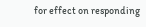for effect on responding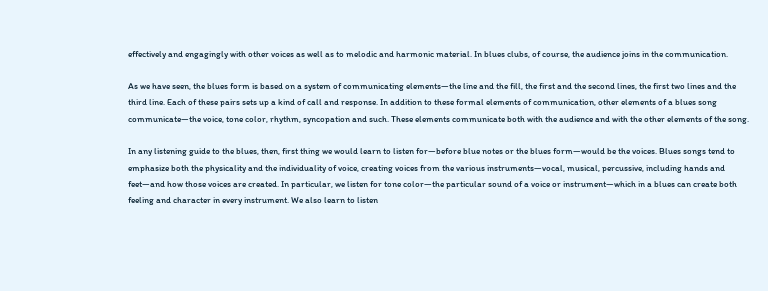effectively and engagingly with other voices as well as to melodic and harmonic material. In blues clubs, of course, the audience joins in the communication.

As we have seen, the blues form is based on a system of communicating elements—the line and the fill, the first and the second lines, the first two lines and the third line. Each of these pairs sets up a kind of call and response. In addition to these formal elements of communication, other elements of a blues song communicate—the voice, tone color, rhythm, syncopation and such. These elements communicate both with the audience and with the other elements of the song.

In any listening guide to the blues, then, first thing we would learn to listen for—before blue notes or the blues form—would be the voices. Blues songs tend to emphasize both the physicality and the individuality of voice, creating voices from the various instruments—vocal, musical, percussive, including hands and feet—and how those voices are created. In particular, we listen for tone color—the particular sound of a voice or instrument—which in a blues can create both feeling and character in every instrument. We also learn to listen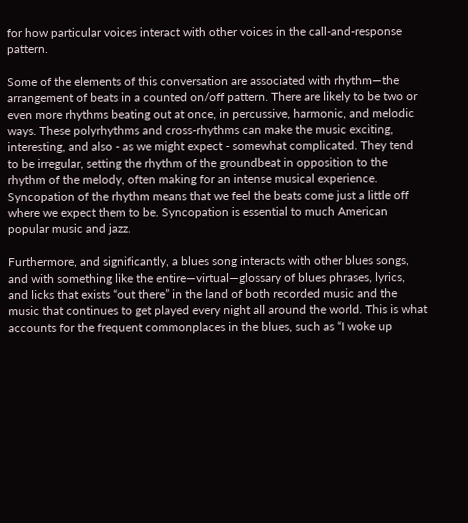for how particular voices interact with other voices in the call-and-response pattern.

Some of the elements of this conversation are associated with rhythm—the arrangement of beats in a counted on/off pattern. There are likely to be two or even more rhythms beating out at once, in percussive, harmonic, and melodic ways. These polyrhythms and cross-rhythms can make the music exciting, interesting, and also - as we might expect - somewhat complicated. They tend to be irregular, setting the rhythm of the groundbeat in opposition to the rhythm of the melody, often making for an intense musical experience. Syncopation of the rhythm means that we feel the beats come just a little off where we expect them to be. Syncopation is essential to much American popular music and jazz.

Furthermore, and significantly, a blues song interacts with other blues songs, and with something like the entire—virtual—glossary of blues phrases, lyrics, and licks that exists “out there” in the land of both recorded music and the music that continues to get played every night all around the world. This is what accounts for the frequent commonplaces in the blues, such as “I woke up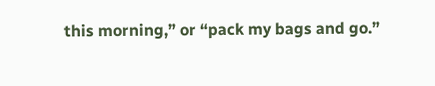this morning,” or “pack my bags and go.”